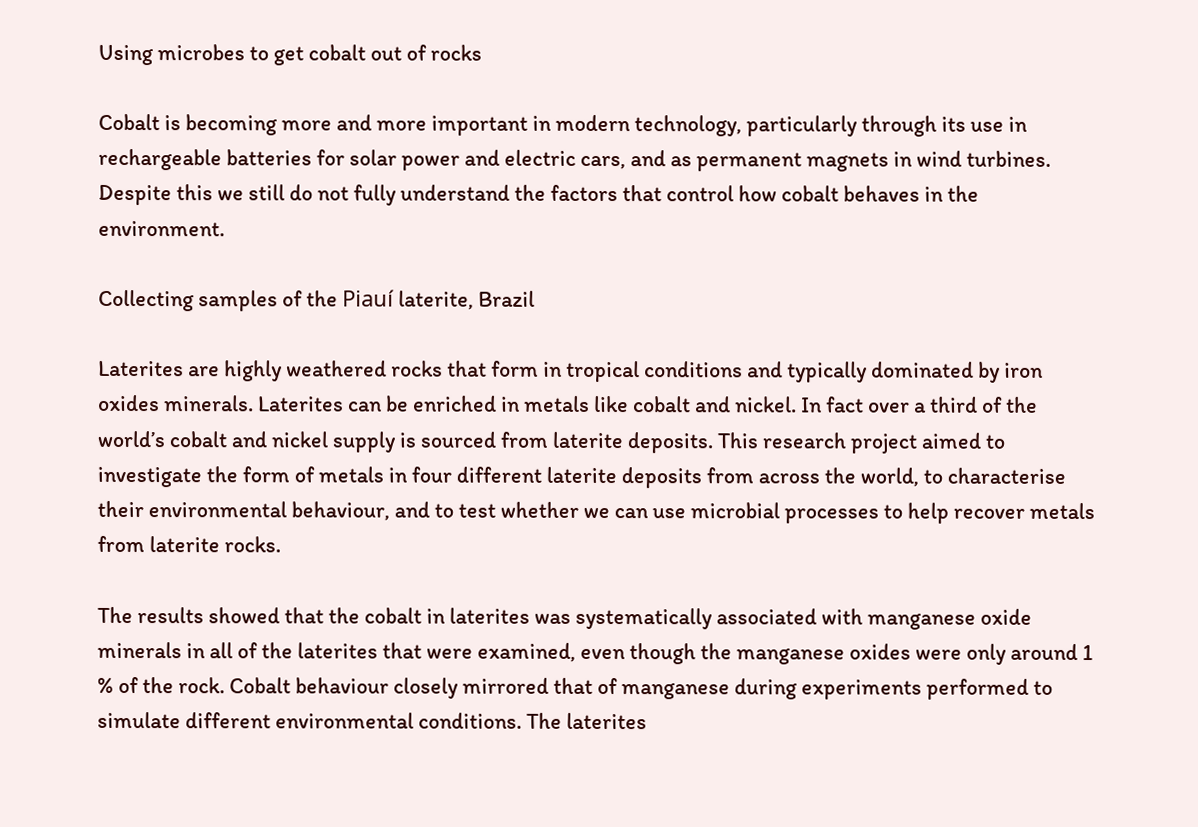Using microbes to get cobalt out of rocks

Cobalt is becoming more and more important in modern technology, particularly through its use in rechargeable batteries for solar power and electric cars, and as permanent magnets in wind turbines. Despite this we still do not fully understand the factors that control how cobalt behaves in the environment.

Collecting samples of the Piauí laterite, Brazil

Laterites are highly weathered rocks that form in tropical conditions and typically dominated by iron oxides minerals. Laterites can be enriched in metals like cobalt and nickel. In fact over a third of the world’s cobalt and nickel supply is sourced from laterite deposits. This research project aimed to investigate the form of metals in four different laterite deposits from across the world, to characterise their environmental behaviour, and to test whether we can use microbial processes to help recover metals from laterite rocks.

The results showed that the cobalt in laterites was systematically associated with manganese oxide minerals in all of the laterites that were examined, even though the manganese oxides were only around 1 % of the rock. Cobalt behaviour closely mirrored that of manganese during experiments performed to simulate different environmental conditions. The laterites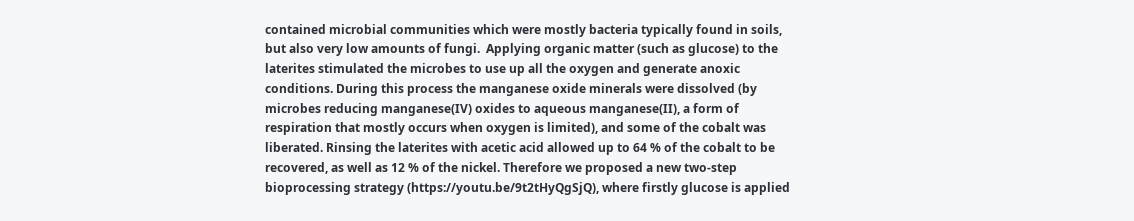contained microbial communities which were mostly bacteria typically found in soils, but also very low amounts of fungi.  Applying organic matter (such as glucose) to the laterites stimulated the microbes to use up all the oxygen and generate anoxic conditions. During this process the manganese oxide minerals were dissolved (by microbes reducing manganese(IV) oxides to aqueous manganese(II), a form of respiration that mostly occurs when oxygen is limited), and some of the cobalt was liberated. Rinsing the laterites with acetic acid allowed up to 64 % of the cobalt to be recovered, as well as 12 % of the nickel. Therefore we proposed a new two-step bioprocessing strategy (https://youtu.be/9t2tHyQgSjQ), where firstly glucose is applied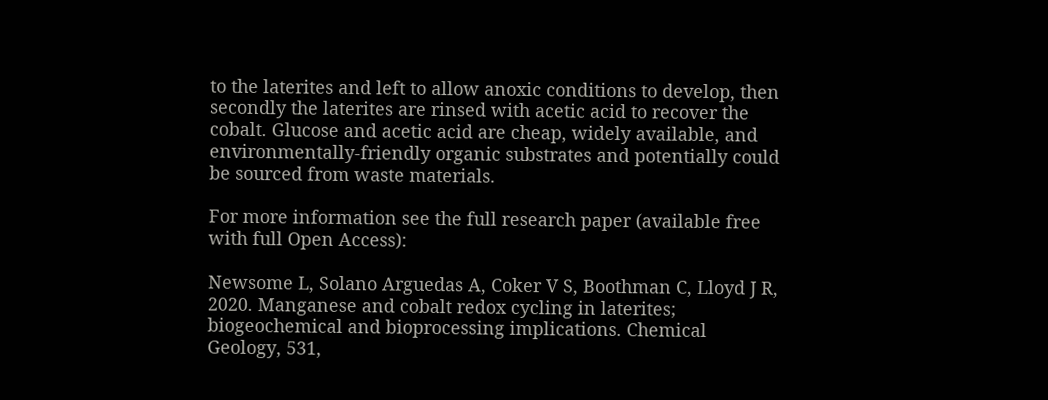to the laterites and left to allow anoxic conditions to develop, then secondly the laterites are rinsed with acetic acid to recover the cobalt. Glucose and acetic acid are cheap, widely available, and environmentally-friendly organic substrates and potentially could be sourced from waste materials.

For more information see the full research paper (available free with full Open Access):

Newsome L, Solano Arguedas A, Coker V S, Boothman C, Lloyd J R, 2020. Manganese and cobalt redox cycling in laterites; biogeochemical and bioprocessing implications. Chemical Geology, 531,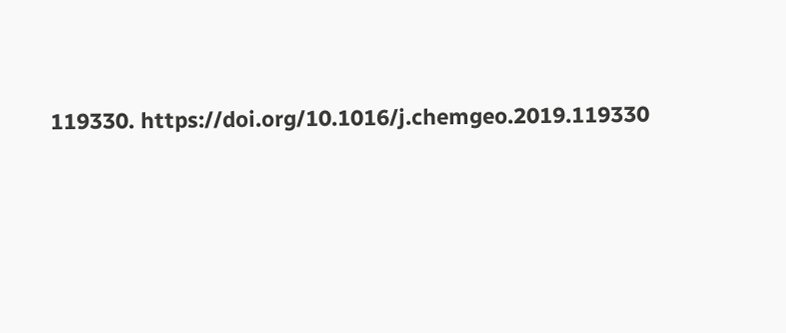119330. https://doi.org/10.1016/j.chemgeo.2019.119330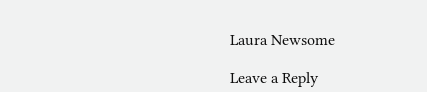Laura Newsome

Leave a Reply